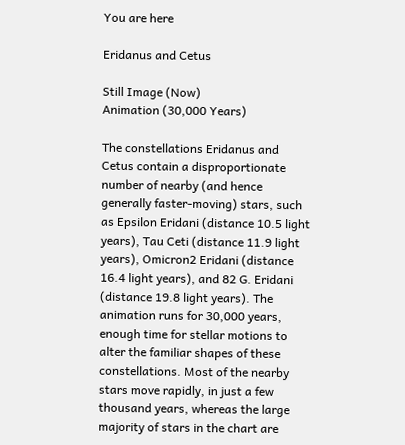You are here

Eridanus and Cetus

Still Image (Now)
Animation (30,000 Years)

The constellations Eridanus and Cetus contain a disproportionate number of nearby (and hence generally faster-moving) stars, such as Epsilon Eridani (distance 10.5 light years), Tau Ceti (distance 11.9 light years), Omicron2 Eridani (distance 16.4 light years), and 82 G. Eridani (distance 19.8 light years). The animation runs for 30,000 years, enough time for stellar motions to alter the familiar shapes of these constellations. Most of the nearby stars move rapidly, in just a few thousand years, whereas the large majority of stars in the chart are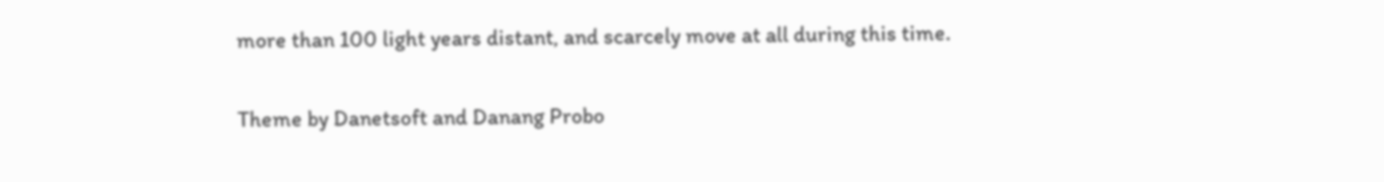more than 100 light years distant, and scarcely move at all during this time.

Theme by Danetsoft and Danang Probo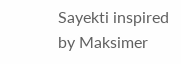Sayekti inspired by Maksimer